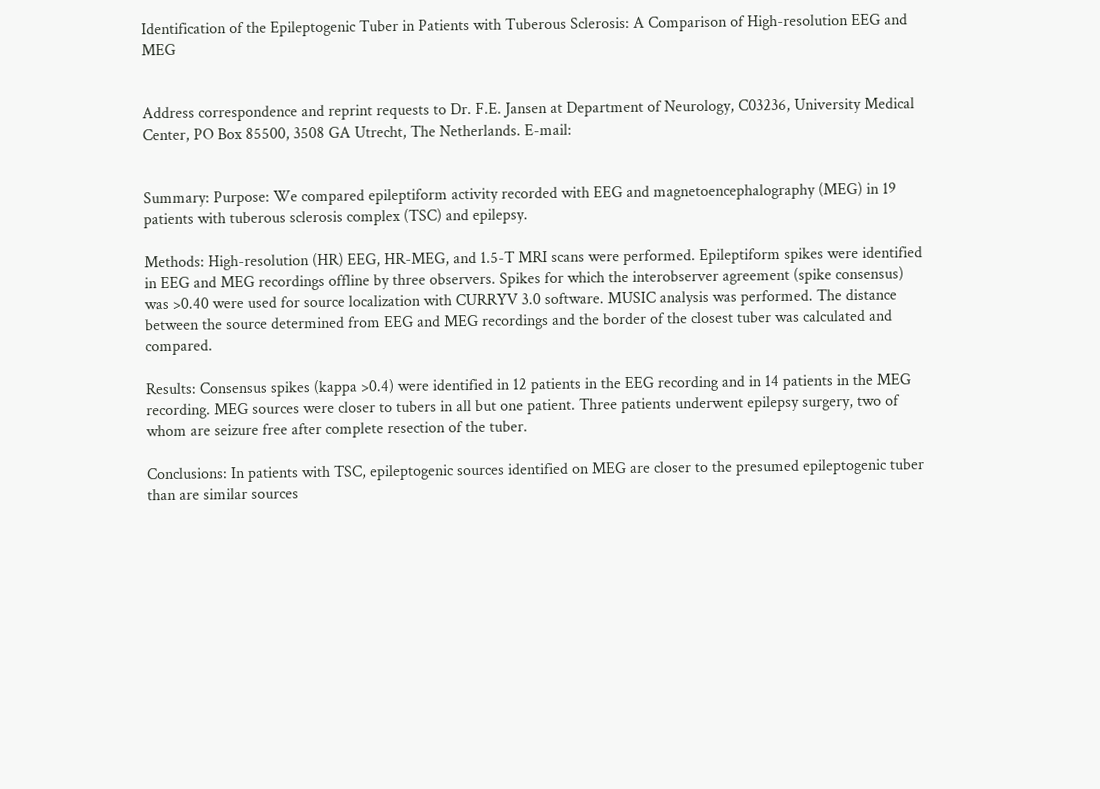Identification of the Epileptogenic Tuber in Patients with Tuberous Sclerosis: A Comparison of High-resolution EEG and MEG


Address correspondence and reprint requests to Dr. F.E. Jansen at Department of Neurology, C03236, University Medical Center, PO Box 85500, 3508 GA Utrecht, The Netherlands. E-mail:


Summary: Purpose: We compared epileptiform activity recorded with EEG and magnetoencephalography (MEG) in 19 patients with tuberous sclerosis complex (TSC) and epilepsy.

Methods: High-resolution (HR) EEG, HR-MEG, and 1.5-T MRI scans were performed. Epileptiform spikes were identified in EEG and MEG recordings offline by three observers. Spikes for which the interobserver agreement (spike consensus) was >0.40 were used for source localization with CURRYV 3.0 software. MUSIC analysis was performed. The distance between the source determined from EEG and MEG recordings and the border of the closest tuber was calculated and compared.

Results: Consensus spikes (kappa >0.4) were identified in 12 patients in the EEG recording and in 14 patients in the MEG recording. MEG sources were closer to tubers in all but one patient. Three patients underwent epilepsy surgery, two of whom are seizure free after complete resection of the tuber.

Conclusions: In patients with TSC, epileptogenic sources identified on MEG are closer to the presumed epileptogenic tuber than are similar sources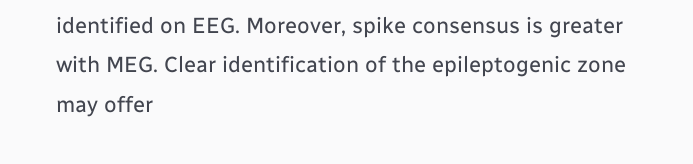identified on EEG. Moreover, spike consensus is greater with MEG. Clear identification of the epileptogenic zone may offer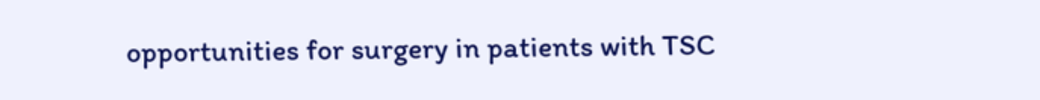opportunities for surgery in patients with TSC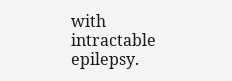with intractable epilepsy.